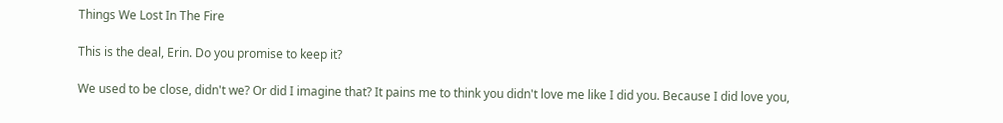Things We Lost In The Fire

This is the deal, Erin. Do you promise to keep it?

We used to be close, didn't we? Or did I imagine that? It pains me to think you didn't love me like I did you. Because I did love you,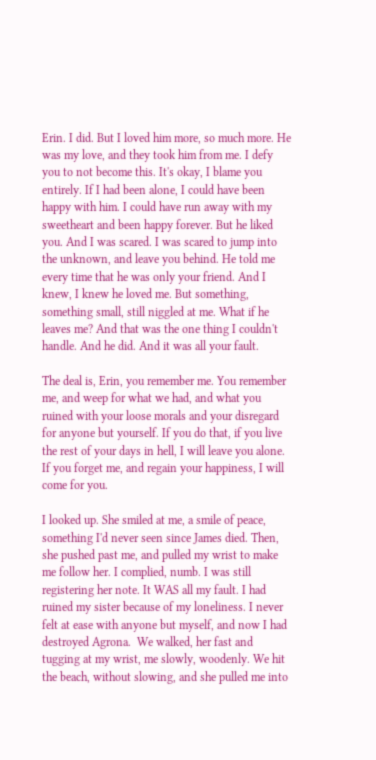Erin. I did. But I loved him more, so much more. He was my love, and they took him from me. I defy you to not become this. It's okay, I blame you entirely. If I had been alone, I could have been happy with him. I could have run away with my sweetheart and been happy forever. But he liked you. And I was scared. I was scared to jump into the unknown, and leave you behind. He told me every time that he was only your friend. And I knew, I knew he loved me. But something, something small, still niggled at me. What if he leaves me? And that was the one thing I couldn't handle. And he did. And it was all your fault.

The deal is, Erin, you remember me. You remember me, and weep for what we had, and what you ruined with your loose morals and your disregard for anyone but yourself. If you do that, if you live the rest of your days in hell, I will leave you alone. If you forget me, and regain your happiness, I will come for you.

I looked up. She smiled at me, a smile of peace, something I'd never seen since James died. Then, she pushed past me, and pulled my wrist to make me follow her. I complied, numb. I was still registering her note. It WAS all my fault. I had ruined my sister because of my loneliness. I never felt at ease with anyone but myself, and now I had destroyed Agrona.  We walked, her fast and tugging at my wrist, me slowly, woodenly. We hit the beach, without slowing, and she pulled me into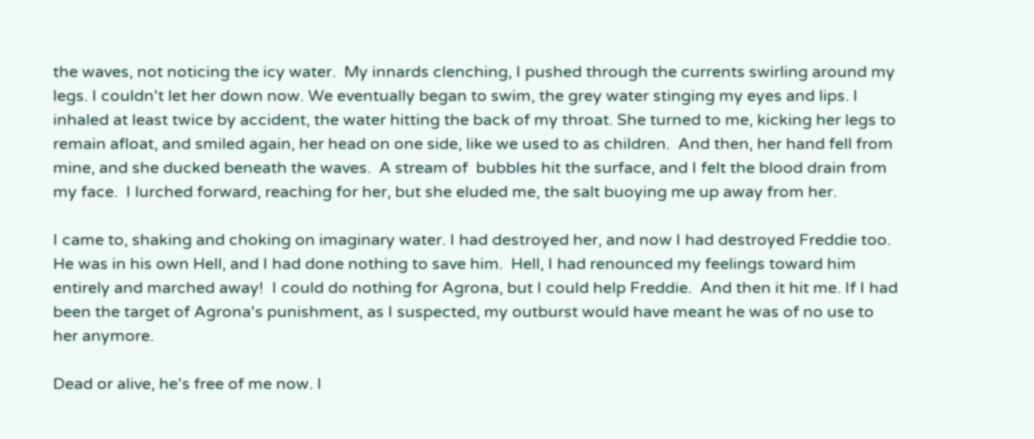the waves, not noticing the icy water.  My innards clenching, I pushed through the currents swirling around my legs. I couldn't let her down now. We eventually began to swim, the grey water stinging my eyes and lips. I inhaled at least twice by accident, the water hitting the back of my throat. She turned to me, kicking her legs to remain afloat, and smiled again, her head on one side, like we used to as children.  And then, her hand fell from mine, and she ducked beneath the waves.  A stream of  bubbles hit the surface, and I felt the blood drain from my face.  I lurched forward, reaching for her, but she eluded me, the salt buoying me up away from her.

I came to, shaking and choking on imaginary water. I had destroyed her, and now I had destroyed Freddie too. He was in his own Hell, and I had done nothing to save him.  Hell, I had renounced my feelings toward him entirely and marched away!  I could do nothing for Agrona, but I could help Freddie.  And then it hit me. If I had been the target of Agrona's punishment, as I suspected, my outburst would have meant he was of no use to her anymore.

Dead or alive, he's free of me now. I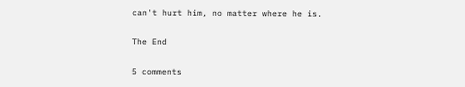can't hurt him, no matter where he is.

The End

5 comments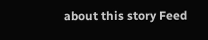about this story Feed